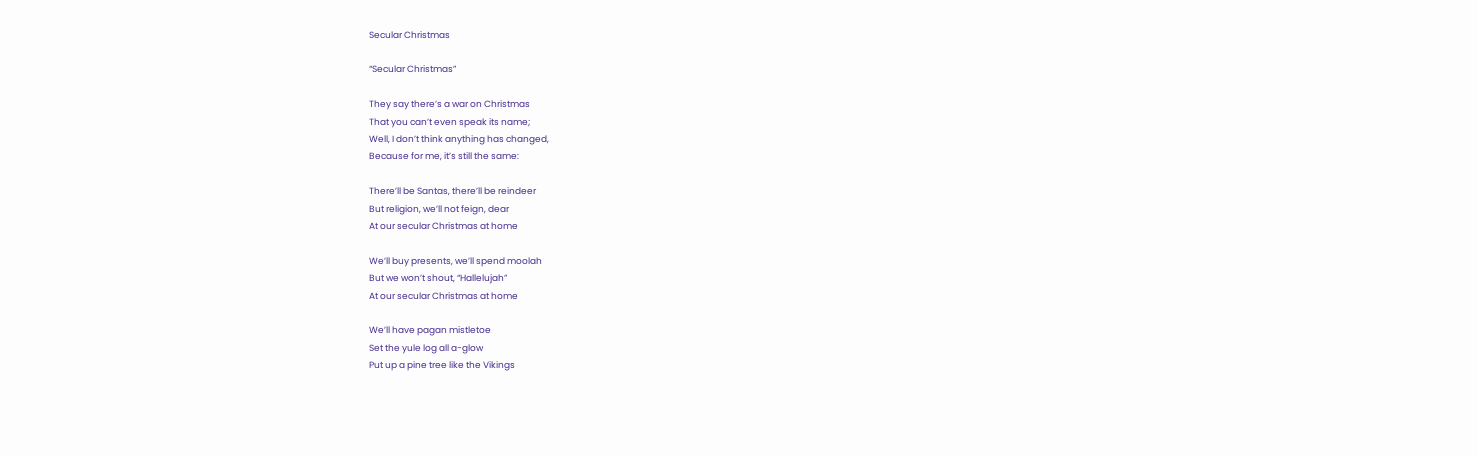Secular Christmas

“Secular Christmas”

They say there’s a war on Christmas
That you can’t even speak its name;
Well, I don’t think anything has changed,
Because for me, it’s still the same:

There’ll be Santas, there’ll be reindeer
But religion, we’ll not feign, dear
At our secular Christmas at home

We’ll buy presents, we’ll spend moolah
But we won’t shout, “Hallelujah”
At our secular Christmas at home

We’ll have pagan mistletoe
Set the yule log all a-glow
Put up a pine tree like the Vikings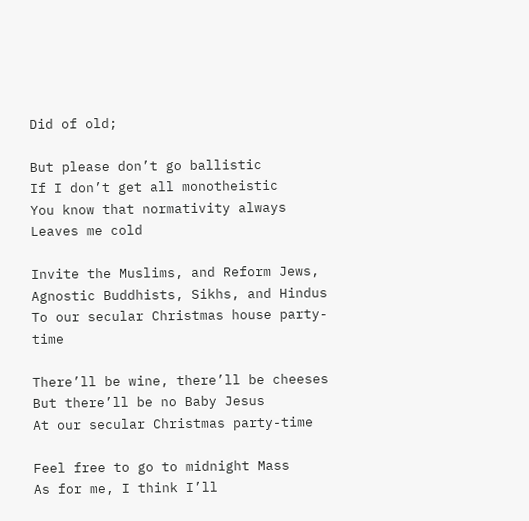Did of old;

But please don’t go ballistic
If I don’t get all monotheistic
You know that normativity always
Leaves me cold

Invite the Muslims, and Reform Jews,
Agnostic Buddhists, Sikhs, and Hindus
To our secular Christmas house party-time

There’ll be wine, there’ll be cheeses
But there’ll be no Baby Jesus
At our secular Christmas party-time

Feel free to go to midnight Mass
As for me, I think I’ll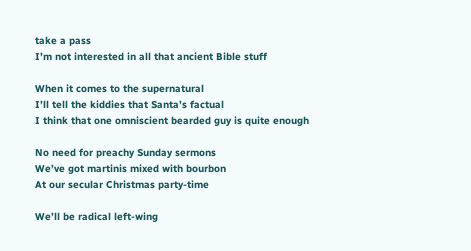take a pass
I’m not interested in all that ancient Bible stuff

When it comes to the supernatural
I’ll tell the kiddies that Santa’s factual
I think that one omniscient bearded guy is quite enough

No need for preachy Sunday sermons
We’ve got martinis mixed with bourbon
At our secular Christmas party-time

We’ll be radical left-wing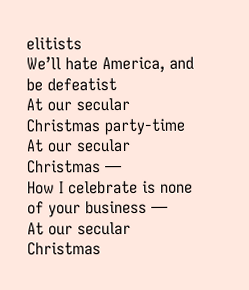elitists
We’ll hate America, and be defeatist
At our secular Christmas party-time
At our secular Christmas —
How I celebrate is none of your business —
At our secular Christmas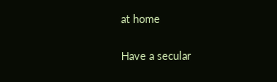at home

Have a secular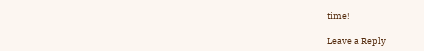time!

Leave a Reply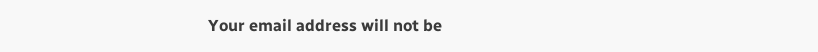Your email address will not be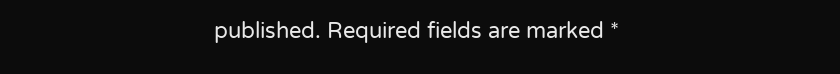published. Required fields are marked *